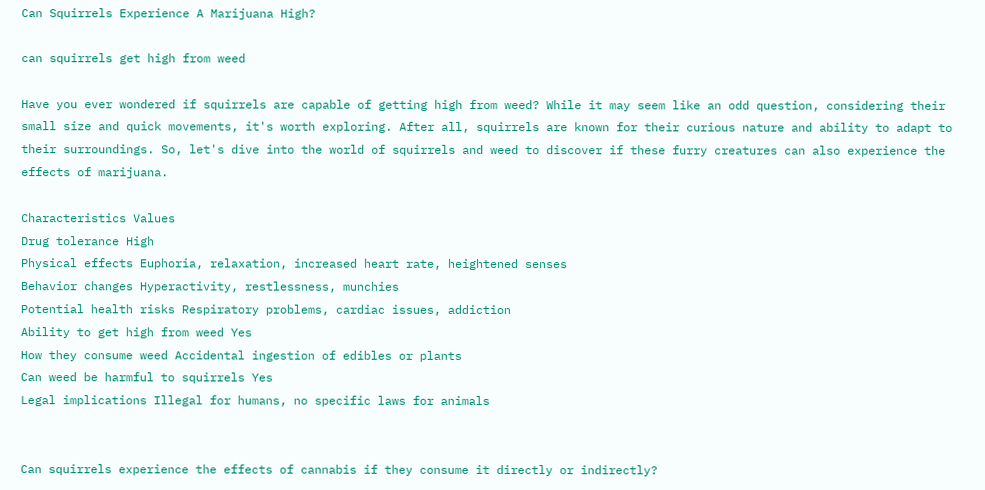Can Squirrels Experience A Marijuana High?

can squirrels get high from weed

Have you ever wondered if squirrels are capable of getting high from weed? While it may seem like an odd question, considering their small size and quick movements, it's worth exploring. After all, squirrels are known for their curious nature and ability to adapt to their surroundings. So, let's dive into the world of squirrels and weed to discover if these furry creatures can also experience the effects of marijuana.

Characteristics Values
Drug tolerance High
Physical effects Euphoria, relaxation, increased heart rate, heightened senses
Behavior changes Hyperactivity, restlessness, munchies
Potential health risks Respiratory problems, cardiac issues, addiction
Ability to get high from weed Yes
How they consume weed Accidental ingestion of edibles or plants
Can weed be harmful to squirrels Yes
Legal implications Illegal for humans, no specific laws for animals


Can squirrels experience the effects of cannabis if they consume it directly or indirectly?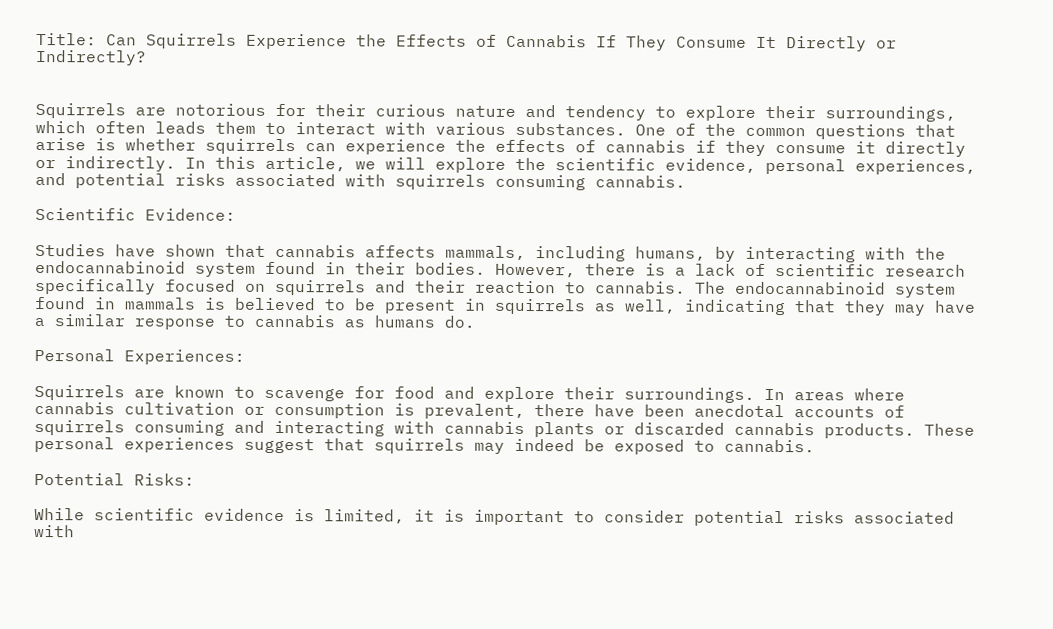Title: Can Squirrels Experience the Effects of Cannabis If They Consume It Directly or Indirectly?


Squirrels are notorious for their curious nature and tendency to explore their surroundings, which often leads them to interact with various substances. One of the common questions that arise is whether squirrels can experience the effects of cannabis if they consume it directly or indirectly. In this article, we will explore the scientific evidence, personal experiences, and potential risks associated with squirrels consuming cannabis.

Scientific Evidence:

Studies have shown that cannabis affects mammals, including humans, by interacting with the endocannabinoid system found in their bodies. However, there is a lack of scientific research specifically focused on squirrels and their reaction to cannabis. The endocannabinoid system found in mammals is believed to be present in squirrels as well, indicating that they may have a similar response to cannabis as humans do.

Personal Experiences:

Squirrels are known to scavenge for food and explore their surroundings. In areas where cannabis cultivation or consumption is prevalent, there have been anecdotal accounts of squirrels consuming and interacting with cannabis plants or discarded cannabis products. These personal experiences suggest that squirrels may indeed be exposed to cannabis.

Potential Risks:

While scientific evidence is limited, it is important to consider potential risks associated with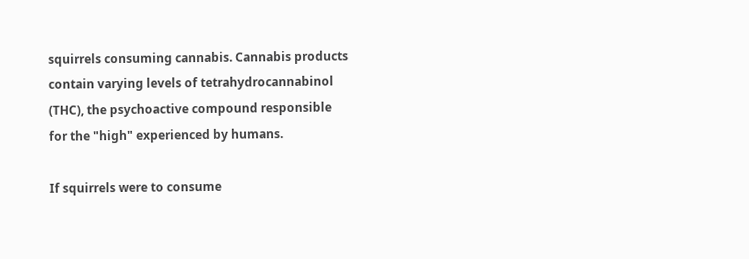squirrels consuming cannabis. Cannabis products contain varying levels of tetrahydrocannabinol (THC), the psychoactive compound responsible for the "high" experienced by humans.

If squirrels were to consume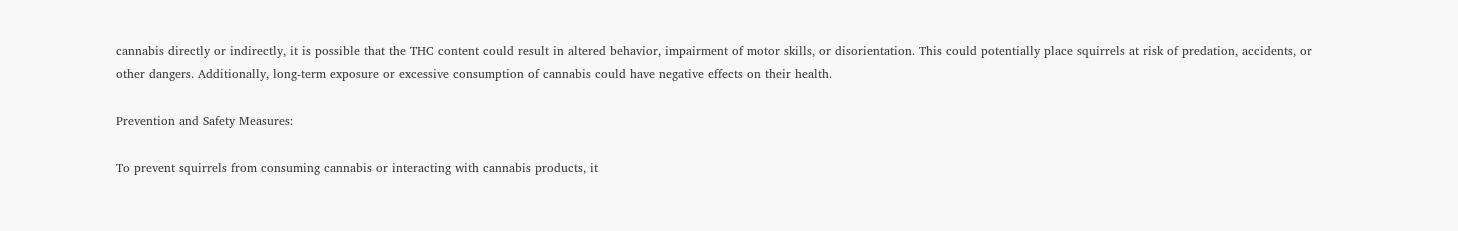cannabis directly or indirectly, it is possible that the THC content could result in altered behavior, impairment of motor skills, or disorientation. This could potentially place squirrels at risk of predation, accidents, or other dangers. Additionally, long-term exposure or excessive consumption of cannabis could have negative effects on their health.

Prevention and Safety Measures:

To prevent squirrels from consuming cannabis or interacting with cannabis products, it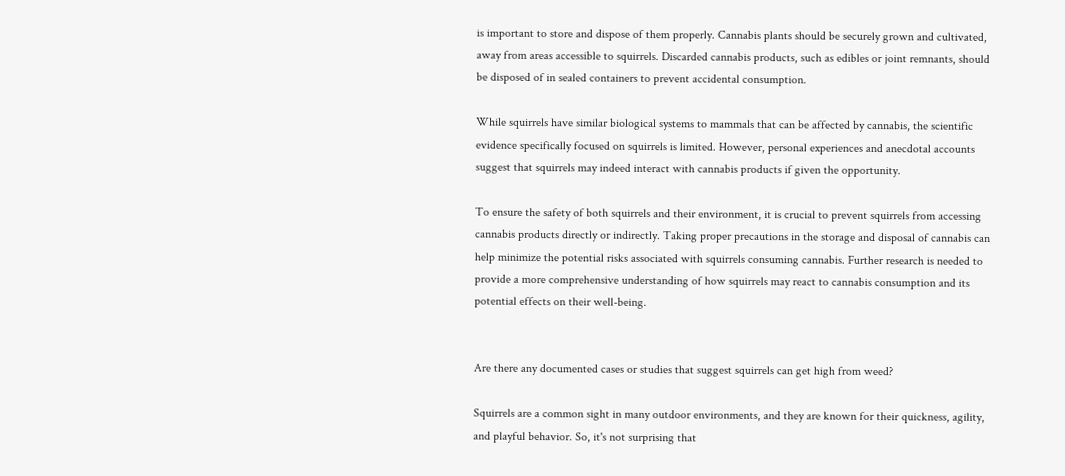is important to store and dispose of them properly. Cannabis plants should be securely grown and cultivated, away from areas accessible to squirrels. Discarded cannabis products, such as edibles or joint remnants, should be disposed of in sealed containers to prevent accidental consumption.

While squirrels have similar biological systems to mammals that can be affected by cannabis, the scientific evidence specifically focused on squirrels is limited. However, personal experiences and anecdotal accounts suggest that squirrels may indeed interact with cannabis products if given the opportunity.

To ensure the safety of both squirrels and their environment, it is crucial to prevent squirrels from accessing cannabis products directly or indirectly. Taking proper precautions in the storage and disposal of cannabis can help minimize the potential risks associated with squirrels consuming cannabis. Further research is needed to provide a more comprehensive understanding of how squirrels may react to cannabis consumption and its potential effects on their well-being.


Are there any documented cases or studies that suggest squirrels can get high from weed?

Squirrels are a common sight in many outdoor environments, and they are known for their quickness, agility, and playful behavior. So, it's not surprising that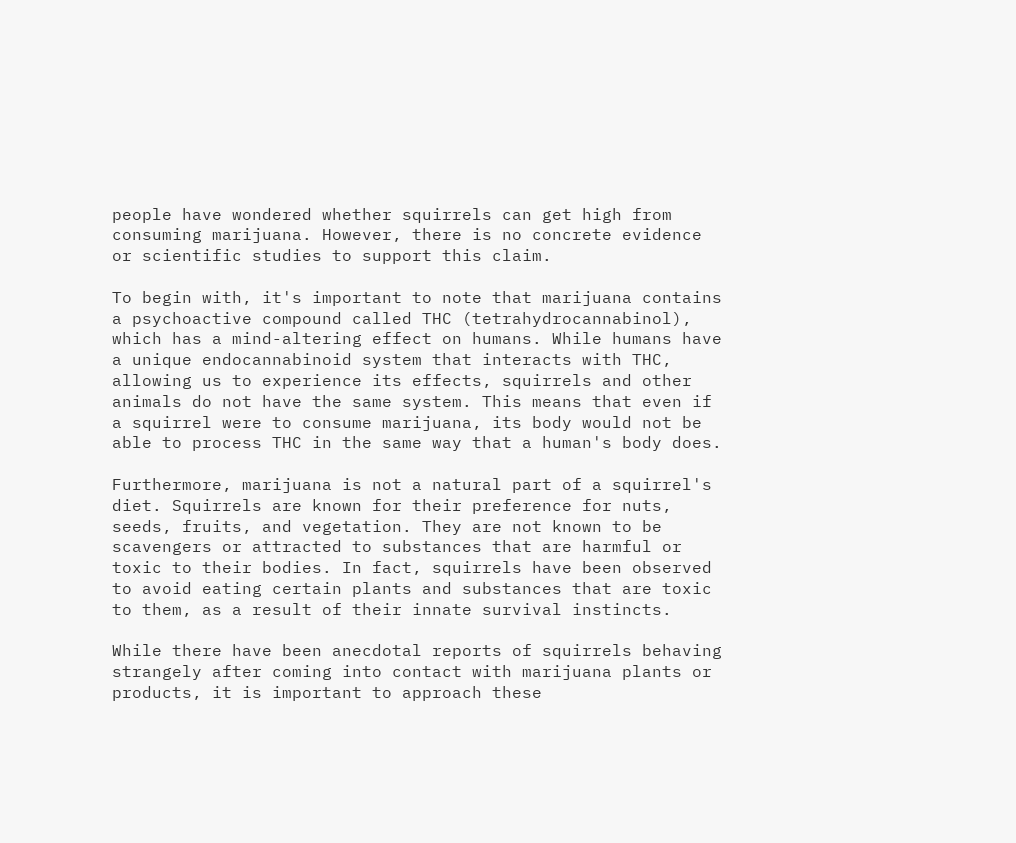people have wondered whether squirrels can get high from consuming marijuana. However, there is no concrete evidence or scientific studies to support this claim.

To begin with, it's important to note that marijuana contains a psychoactive compound called THC (tetrahydrocannabinol), which has a mind-altering effect on humans. While humans have a unique endocannabinoid system that interacts with THC, allowing us to experience its effects, squirrels and other animals do not have the same system. This means that even if a squirrel were to consume marijuana, its body would not be able to process THC in the same way that a human's body does.

Furthermore, marijuana is not a natural part of a squirrel's diet. Squirrels are known for their preference for nuts, seeds, fruits, and vegetation. They are not known to be scavengers or attracted to substances that are harmful or toxic to their bodies. In fact, squirrels have been observed to avoid eating certain plants and substances that are toxic to them, as a result of their innate survival instincts.

While there have been anecdotal reports of squirrels behaving strangely after coming into contact with marijuana plants or products, it is important to approach these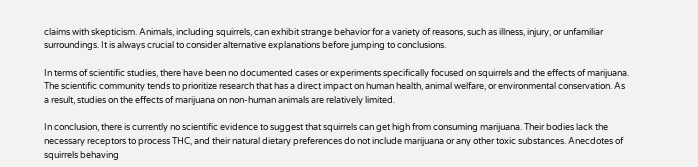claims with skepticism. Animals, including squirrels, can exhibit strange behavior for a variety of reasons, such as illness, injury, or unfamiliar surroundings. It is always crucial to consider alternative explanations before jumping to conclusions.

In terms of scientific studies, there have been no documented cases or experiments specifically focused on squirrels and the effects of marijuana. The scientific community tends to prioritize research that has a direct impact on human health, animal welfare, or environmental conservation. As a result, studies on the effects of marijuana on non-human animals are relatively limited.

In conclusion, there is currently no scientific evidence to suggest that squirrels can get high from consuming marijuana. Their bodies lack the necessary receptors to process THC, and their natural dietary preferences do not include marijuana or any other toxic substances. Anecdotes of squirrels behaving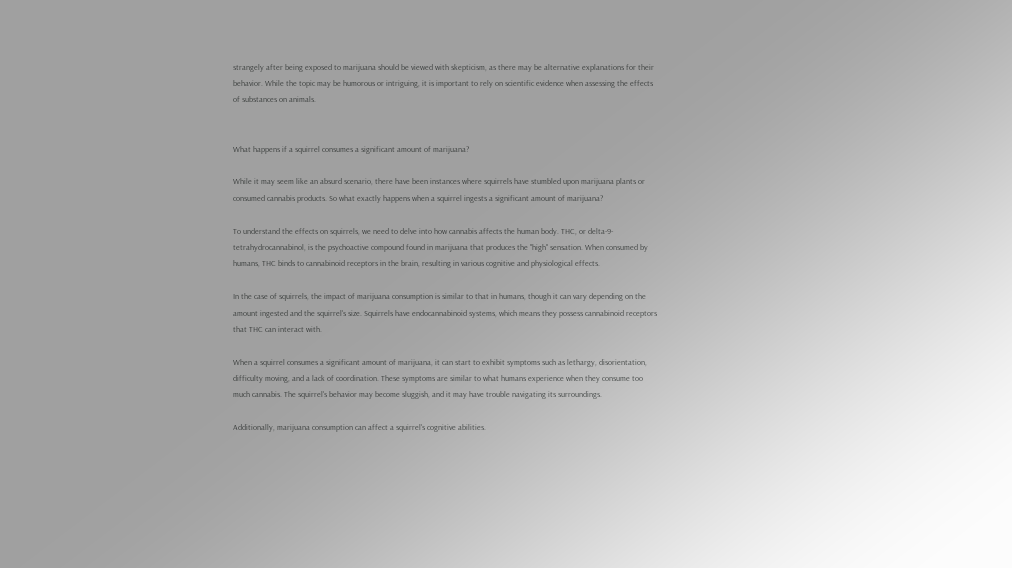strangely after being exposed to marijuana should be viewed with skepticism, as there may be alternative explanations for their behavior. While the topic may be humorous or intriguing, it is important to rely on scientific evidence when assessing the effects of substances on animals.


What happens if a squirrel consumes a significant amount of marijuana?

While it may seem like an absurd scenario, there have been instances where squirrels have stumbled upon marijuana plants or consumed cannabis products. So what exactly happens when a squirrel ingests a significant amount of marijuana?

To understand the effects on squirrels, we need to delve into how cannabis affects the human body. THC, or delta-9-tetrahydrocannabinol, is the psychoactive compound found in marijuana that produces the "high" sensation. When consumed by humans, THC binds to cannabinoid receptors in the brain, resulting in various cognitive and physiological effects.

In the case of squirrels, the impact of marijuana consumption is similar to that in humans, though it can vary depending on the amount ingested and the squirrel's size. Squirrels have endocannabinoid systems, which means they possess cannabinoid receptors that THC can interact with.

When a squirrel consumes a significant amount of marijuana, it can start to exhibit symptoms such as lethargy, disorientation, difficulty moving, and a lack of coordination. These symptoms are similar to what humans experience when they consume too much cannabis. The squirrel's behavior may become sluggish, and it may have trouble navigating its surroundings.

Additionally, marijuana consumption can affect a squirrel's cognitive abilities.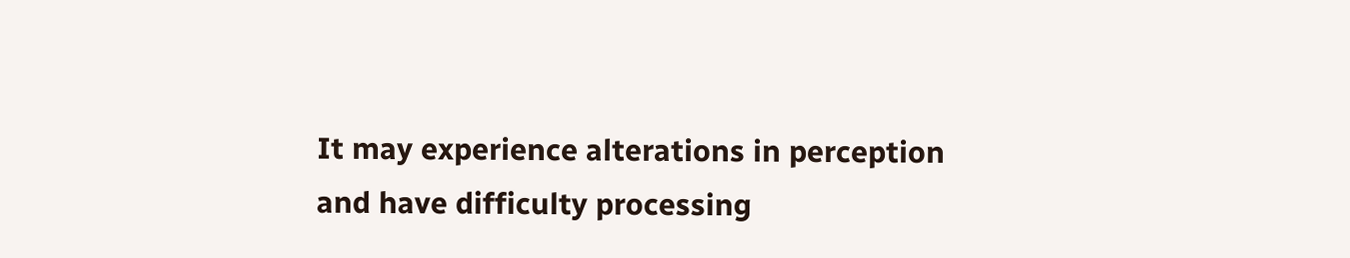It may experience alterations in perception and have difficulty processing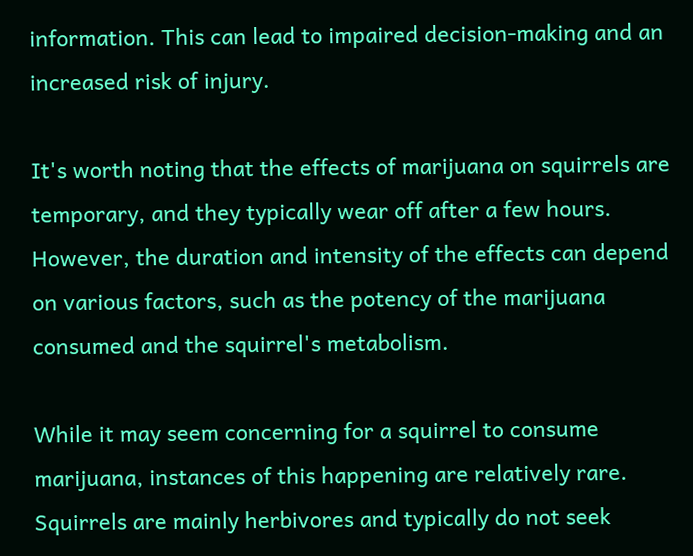information. This can lead to impaired decision-making and an increased risk of injury.

It's worth noting that the effects of marijuana on squirrels are temporary, and they typically wear off after a few hours. However, the duration and intensity of the effects can depend on various factors, such as the potency of the marijuana consumed and the squirrel's metabolism.

While it may seem concerning for a squirrel to consume marijuana, instances of this happening are relatively rare. Squirrels are mainly herbivores and typically do not seek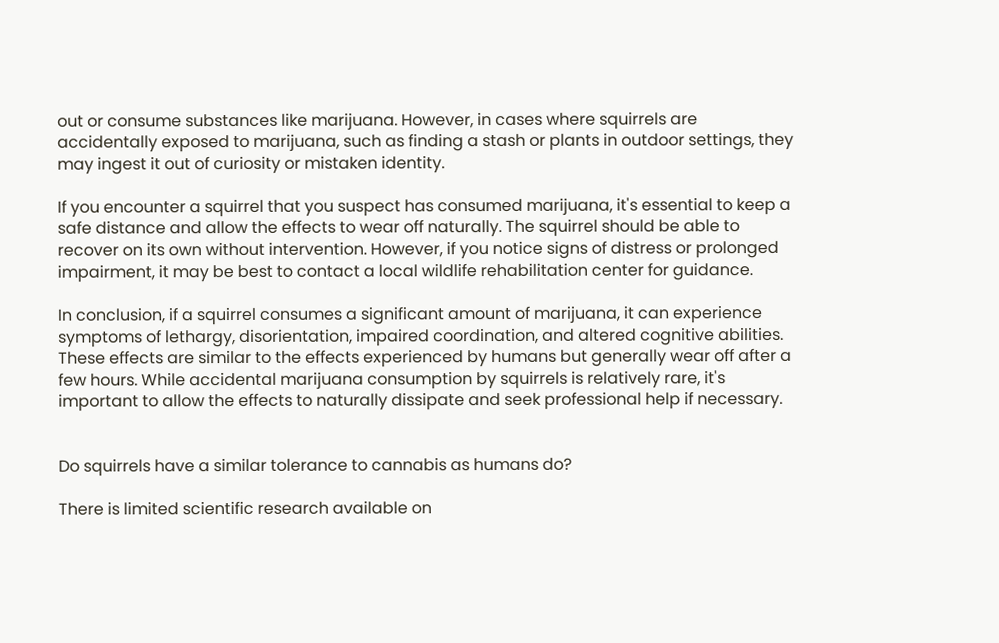out or consume substances like marijuana. However, in cases where squirrels are accidentally exposed to marijuana, such as finding a stash or plants in outdoor settings, they may ingest it out of curiosity or mistaken identity.

If you encounter a squirrel that you suspect has consumed marijuana, it's essential to keep a safe distance and allow the effects to wear off naturally. The squirrel should be able to recover on its own without intervention. However, if you notice signs of distress or prolonged impairment, it may be best to contact a local wildlife rehabilitation center for guidance.

In conclusion, if a squirrel consumes a significant amount of marijuana, it can experience symptoms of lethargy, disorientation, impaired coordination, and altered cognitive abilities. These effects are similar to the effects experienced by humans but generally wear off after a few hours. While accidental marijuana consumption by squirrels is relatively rare, it's important to allow the effects to naturally dissipate and seek professional help if necessary.


Do squirrels have a similar tolerance to cannabis as humans do?

There is limited scientific research available on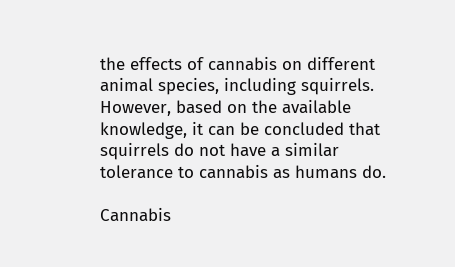the effects of cannabis on different animal species, including squirrels. However, based on the available knowledge, it can be concluded that squirrels do not have a similar tolerance to cannabis as humans do.

Cannabis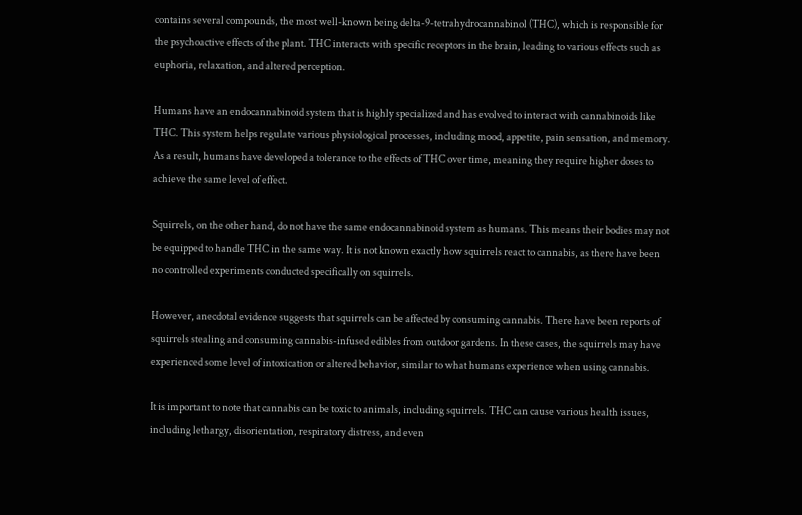contains several compounds, the most well-known being delta-9-tetrahydrocannabinol (THC), which is responsible for the psychoactive effects of the plant. THC interacts with specific receptors in the brain, leading to various effects such as euphoria, relaxation, and altered perception.

Humans have an endocannabinoid system that is highly specialized and has evolved to interact with cannabinoids like THC. This system helps regulate various physiological processes, including mood, appetite, pain sensation, and memory. As a result, humans have developed a tolerance to the effects of THC over time, meaning they require higher doses to achieve the same level of effect.

Squirrels, on the other hand, do not have the same endocannabinoid system as humans. This means their bodies may not be equipped to handle THC in the same way. It is not known exactly how squirrels react to cannabis, as there have been no controlled experiments conducted specifically on squirrels.

However, anecdotal evidence suggests that squirrels can be affected by consuming cannabis. There have been reports of squirrels stealing and consuming cannabis-infused edibles from outdoor gardens. In these cases, the squirrels may have experienced some level of intoxication or altered behavior, similar to what humans experience when using cannabis.

It is important to note that cannabis can be toxic to animals, including squirrels. THC can cause various health issues, including lethargy, disorientation, respiratory distress, and even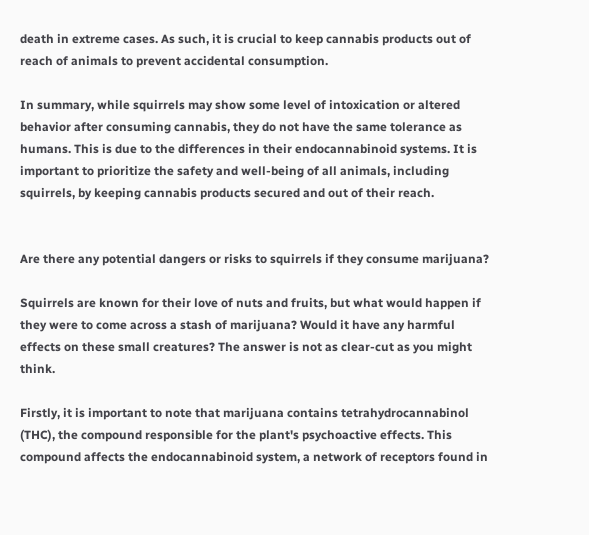death in extreme cases. As such, it is crucial to keep cannabis products out of reach of animals to prevent accidental consumption.

In summary, while squirrels may show some level of intoxication or altered behavior after consuming cannabis, they do not have the same tolerance as humans. This is due to the differences in their endocannabinoid systems. It is important to prioritize the safety and well-being of all animals, including squirrels, by keeping cannabis products secured and out of their reach.


Are there any potential dangers or risks to squirrels if they consume marijuana?

Squirrels are known for their love of nuts and fruits, but what would happen if they were to come across a stash of marijuana? Would it have any harmful effects on these small creatures? The answer is not as clear-cut as you might think.

Firstly, it is important to note that marijuana contains tetrahydrocannabinol (THC), the compound responsible for the plant's psychoactive effects. This compound affects the endocannabinoid system, a network of receptors found in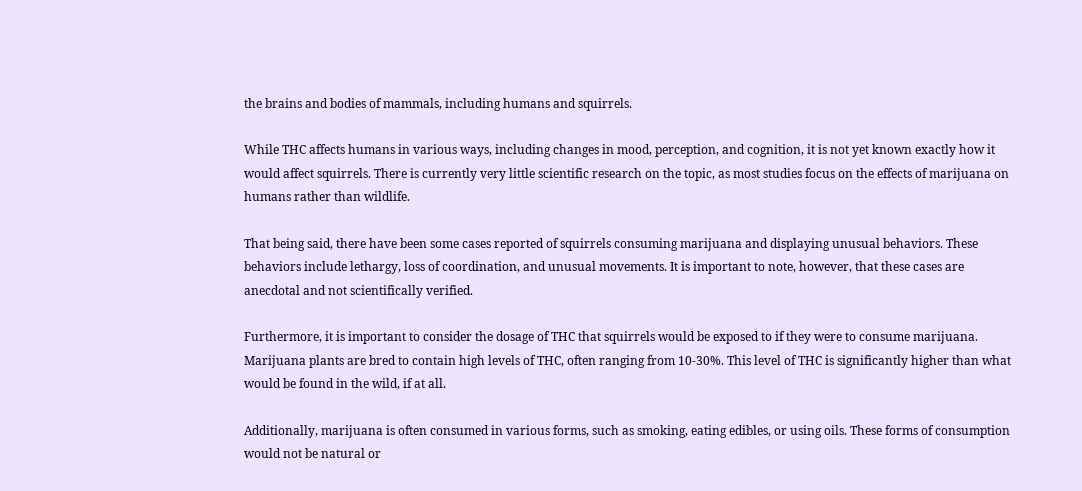the brains and bodies of mammals, including humans and squirrels.

While THC affects humans in various ways, including changes in mood, perception, and cognition, it is not yet known exactly how it would affect squirrels. There is currently very little scientific research on the topic, as most studies focus on the effects of marijuana on humans rather than wildlife.

That being said, there have been some cases reported of squirrels consuming marijuana and displaying unusual behaviors. These behaviors include lethargy, loss of coordination, and unusual movements. It is important to note, however, that these cases are anecdotal and not scientifically verified.

Furthermore, it is important to consider the dosage of THC that squirrels would be exposed to if they were to consume marijuana. Marijuana plants are bred to contain high levels of THC, often ranging from 10-30%. This level of THC is significantly higher than what would be found in the wild, if at all.

Additionally, marijuana is often consumed in various forms, such as smoking, eating edibles, or using oils. These forms of consumption would not be natural or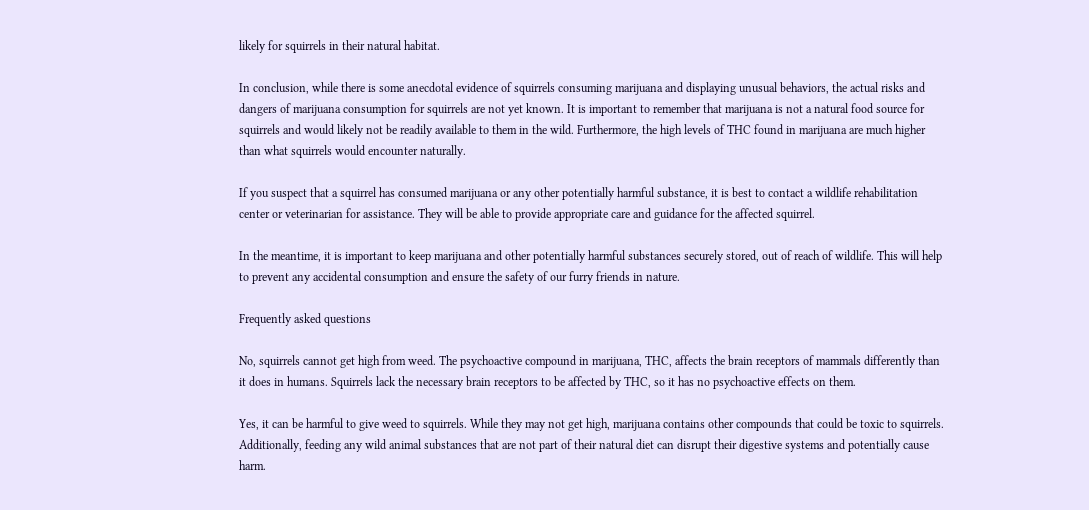likely for squirrels in their natural habitat.

In conclusion, while there is some anecdotal evidence of squirrels consuming marijuana and displaying unusual behaviors, the actual risks and dangers of marijuana consumption for squirrels are not yet known. It is important to remember that marijuana is not a natural food source for squirrels and would likely not be readily available to them in the wild. Furthermore, the high levels of THC found in marijuana are much higher than what squirrels would encounter naturally.

If you suspect that a squirrel has consumed marijuana or any other potentially harmful substance, it is best to contact a wildlife rehabilitation center or veterinarian for assistance. They will be able to provide appropriate care and guidance for the affected squirrel.

In the meantime, it is important to keep marijuana and other potentially harmful substances securely stored, out of reach of wildlife. This will help to prevent any accidental consumption and ensure the safety of our furry friends in nature.

Frequently asked questions

No, squirrels cannot get high from weed. The psychoactive compound in marijuana, THC, affects the brain receptors of mammals differently than it does in humans. Squirrels lack the necessary brain receptors to be affected by THC, so it has no psychoactive effects on them.

Yes, it can be harmful to give weed to squirrels. While they may not get high, marijuana contains other compounds that could be toxic to squirrels. Additionally, feeding any wild animal substances that are not part of their natural diet can disrupt their digestive systems and potentially cause harm.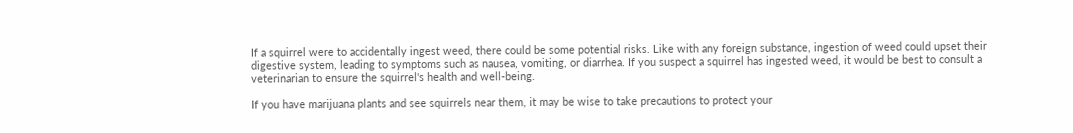If a squirrel were to accidentally ingest weed, there could be some potential risks. Like with any foreign substance, ingestion of weed could upset their digestive system, leading to symptoms such as nausea, vomiting, or diarrhea. If you suspect a squirrel has ingested weed, it would be best to consult a veterinarian to ensure the squirrel's health and well-being.

If you have marijuana plants and see squirrels near them, it may be wise to take precautions to protect your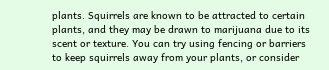plants. Squirrels are known to be attracted to certain plants, and they may be drawn to marijuana due to its scent or texture. You can try using fencing or barriers to keep squirrels away from your plants, or consider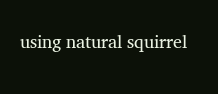using natural squirrel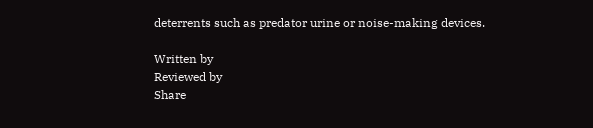deterrents such as predator urine or noise-making devices.

Written by
Reviewed by
Share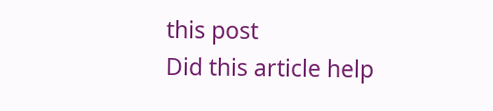this post
Did this article help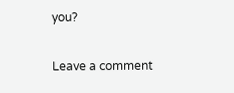you?

Leave a comment